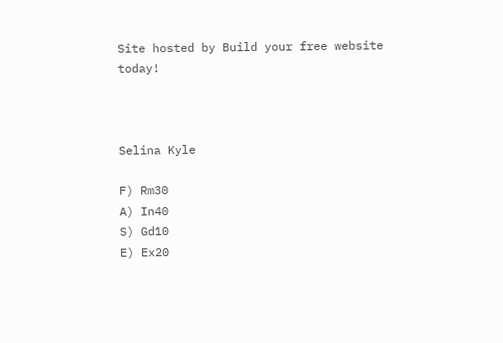Site hosted by Build your free website today!



Selina Kyle

F) Rm30
A) In40
S) Gd10
E) Ex20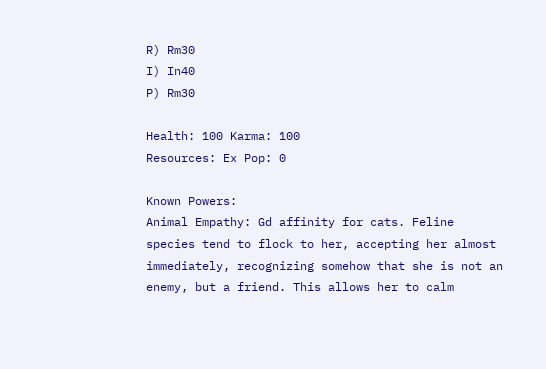R) Rm30
I) In40
P) Rm30

Health: 100 Karma: 100
Resources: Ex Pop: 0

Known Powers:
Animal Empathy: Gd affinity for cats. Feline species tend to flock to her, accepting her almost immediately, recognizing somehow that she is not an enemy, but a friend. This allows her to calm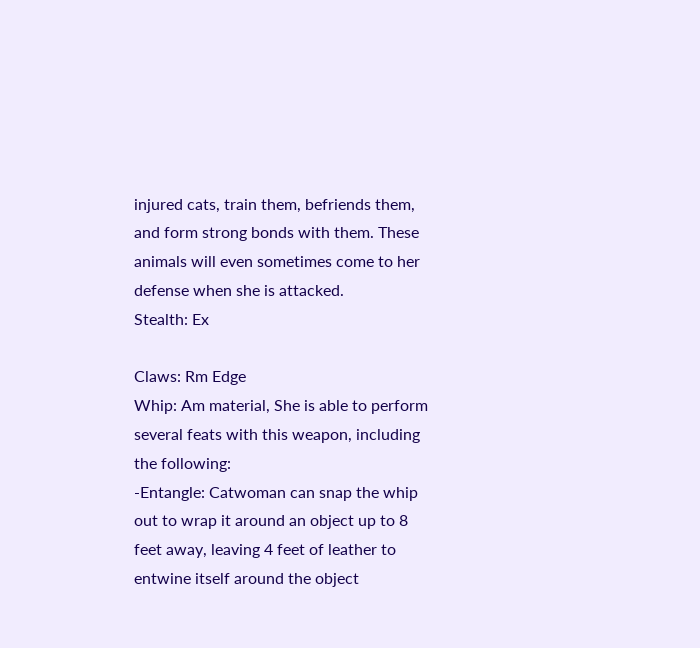injured cats, train them, befriends them, and form strong bonds with them. These animals will even sometimes come to her defense when she is attacked.
Stealth: Ex

Claws: Rm Edge
Whip: Am material, She is able to perform several feats with this weapon, including the following:
-Entangle: Catwoman can snap the whip out to wrap it around an object up to 8 feet away, leaving 4 feet of leather to entwine itself around the object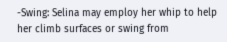-Swing: Selina may employ her whip to help her climb surfaces or swing from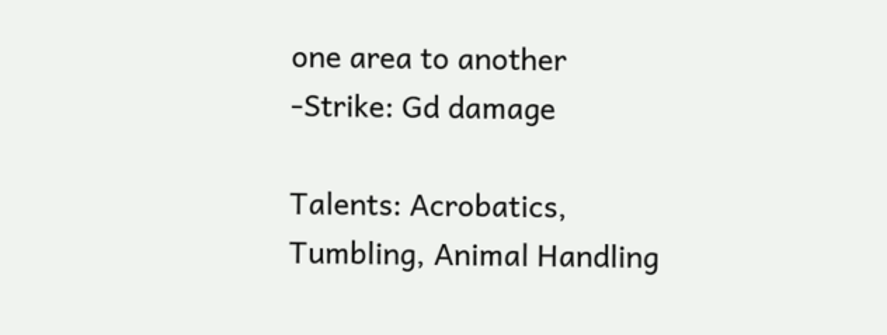one area to another
-Strike: Gd damage

Talents: Acrobatics, Tumbling, Animal Handling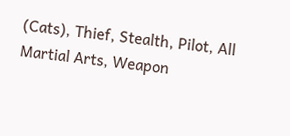(Cats), Thief, Stealth, Pilot, All Martial Arts, Weapon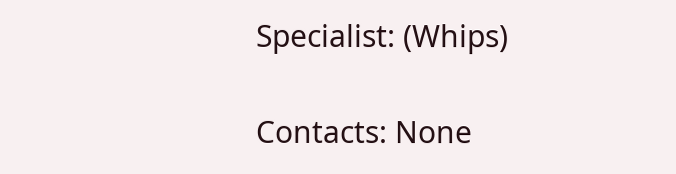Specialist: (Whips)

Contacts: None